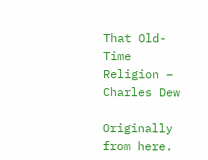That Old-Time Religion – Charles Dew

Originally from here.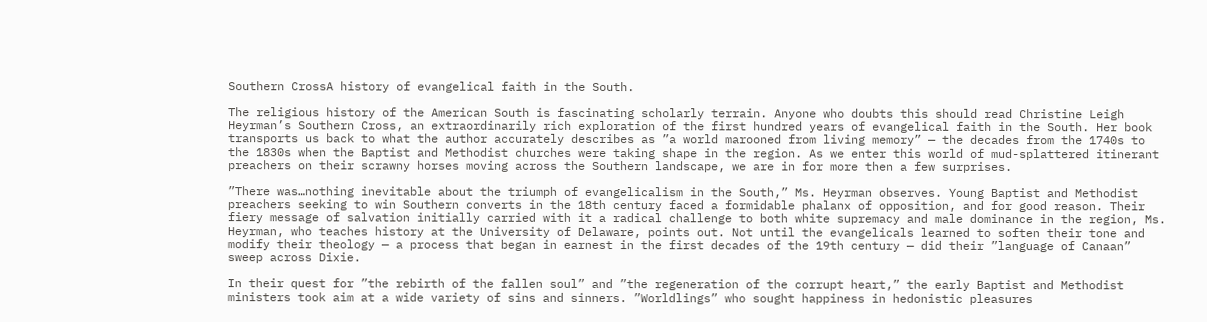Southern CrossA history of evangelical faith in the South.

The religious history of the American South is fascinating scholarly terrain. Anyone who doubts this should read Christine Leigh Heyrman’s Southern Cross, an extraordinarily rich exploration of the first hundred years of evangelical faith in the South. Her book transports us back to what the author accurately describes as ”a world marooned from living memory” — the decades from the 1740s to the 1830s when the Baptist and Methodist churches were taking shape in the region. As we enter this world of mud-splattered itinerant preachers on their scrawny horses moving across the Southern landscape, we are in for more then a few surprises.

”There was…nothing inevitable about the triumph of evangelicalism in the South,” Ms. Heyrman observes. Young Baptist and Methodist preachers seeking to win Southern converts in the 18th century faced a formidable phalanx of opposition, and for good reason. Their fiery message of salvation initially carried with it a radical challenge to both white supremacy and male dominance in the region, Ms. Heyrman, who teaches history at the University of Delaware, points out. Not until the evangelicals learned to soften their tone and modify their theology — a process that began in earnest in the first decades of the 19th century — did their ”language of Canaan” sweep across Dixie.

In their quest for ”the rebirth of the fallen soul” and ”the regeneration of the corrupt heart,” the early Baptist and Methodist ministers took aim at a wide variety of sins and sinners. ”Worldlings” who sought happiness in hedonistic pleasures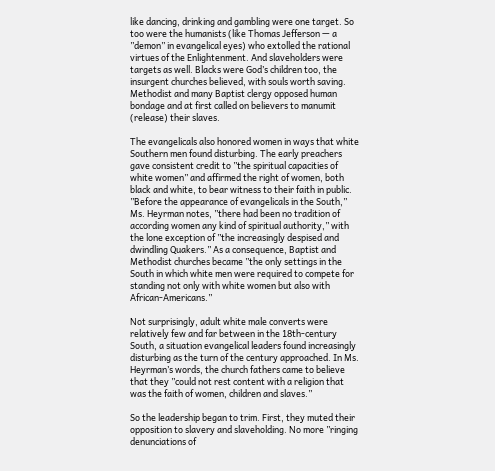like dancing, drinking and gambling were one target. So too were the humanists (like Thomas Jefferson — a ”demon” in evangelical eyes) who extolled the rational virtues of the Enlightenment. And slaveholders were targets as well. Blacks were God’s children too, the insurgent churches believed, with souls worth saving. Methodist and many Baptist clergy opposed human bondage and at first called on believers to manumit (release) their slaves.

The evangelicals also honored women in ways that white Southern men found disturbing. The early preachers gave consistent credit to ”the spiritual capacities of white women” and affirmed the right of women, both black and white, to bear witness to their faith in public. ”Before the appearance of evangelicals in the South,” Ms. Heyrman notes, ”there had been no tradition of according women any kind of spiritual authority,” with the lone exception of ”the increasingly despised and dwindling Quakers.” As a consequence, Baptist and Methodist churches became ”the only settings in the South in which white men were required to compete for standing not only with white women but also with African-Americans.”

Not surprisingly, adult white male converts were relatively few and far between in the 18th-century South, a situation evangelical leaders found increasingly disturbing as the turn of the century approached. In Ms. Heyrman’s words, the church fathers came to believe that they ”could not rest content with a religion that was the faith of women, children and slaves.”

So the leadership began to trim. First, they muted their opposition to slavery and slaveholding. No more ”ringing denunciations of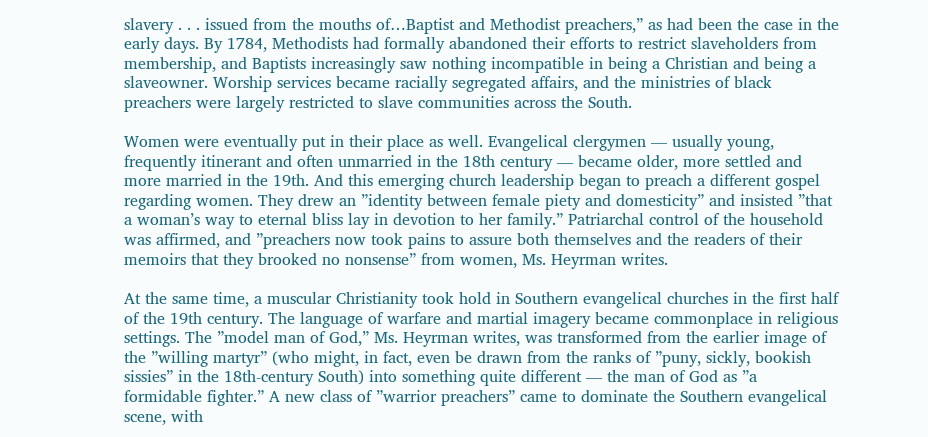slavery . . . issued from the mouths of…Baptist and Methodist preachers,” as had been the case in the early days. By 1784, Methodists had formally abandoned their efforts to restrict slaveholders from membership, and Baptists increasingly saw nothing incompatible in being a Christian and being a slaveowner. Worship services became racially segregated affairs, and the ministries of black preachers were largely restricted to slave communities across the South.

Women were eventually put in their place as well. Evangelical clergymen — usually young, frequently itinerant and often unmarried in the 18th century — became older, more settled and more married in the 19th. And this emerging church leadership began to preach a different gospel regarding women. They drew an ”identity between female piety and domesticity” and insisted ”that a woman’s way to eternal bliss lay in devotion to her family.” Patriarchal control of the household was affirmed, and ”preachers now took pains to assure both themselves and the readers of their memoirs that they brooked no nonsense” from women, Ms. Heyrman writes.

At the same time, a muscular Christianity took hold in Southern evangelical churches in the first half of the 19th century. The language of warfare and martial imagery became commonplace in religious settings. The ”model man of God,” Ms. Heyrman writes, was transformed from the earlier image of the ”willing martyr” (who might, in fact, even be drawn from the ranks of ”puny, sickly, bookish sissies” in the 18th-century South) into something quite different — the man of God as ”a formidable fighter.” A new class of ”warrior preachers” came to dominate the Southern evangelical scene, with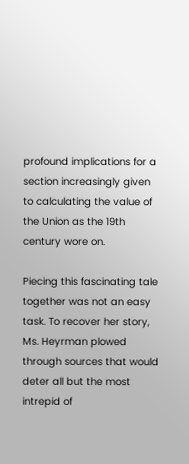profound implications for a section increasingly given to calculating the value of the Union as the 19th century wore on.

Piecing this fascinating tale together was not an easy task. To recover her story, Ms. Heyrman plowed through sources that would deter all but the most intrepid of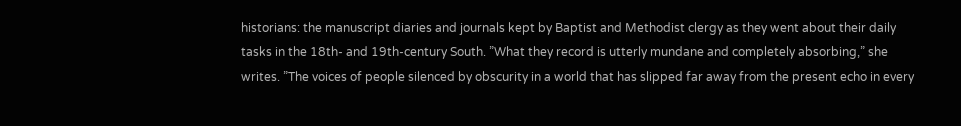historians: the manuscript diaries and journals kept by Baptist and Methodist clergy as they went about their daily tasks in the 18th- and 19th-century South. ”What they record is utterly mundane and completely absorbing,” she writes. ”The voices of people silenced by obscurity in a world that has slipped far away from the present echo in every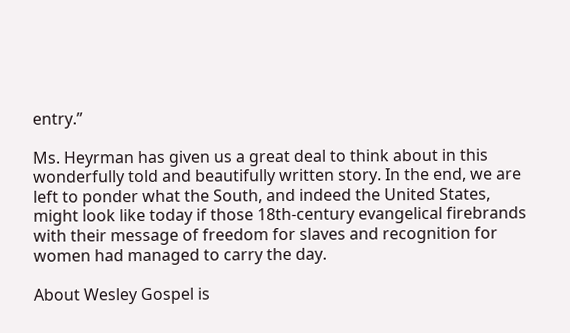entry.”

Ms. Heyrman has given us a great deal to think about in this wonderfully told and beautifully written story. In the end, we are left to ponder what the South, and indeed the United States, might look like today if those 18th-century evangelical firebrands with their message of freedom for slaves and recognition for women had managed to carry the day.

About Wesley Gospel is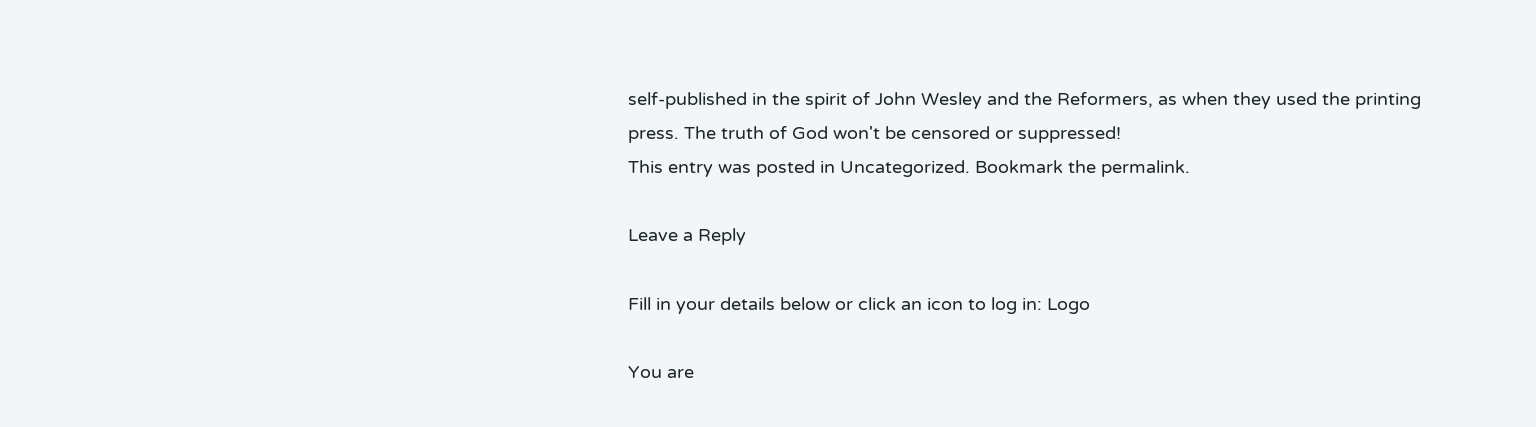self-published in the spirit of John Wesley and the Reformers, as when they used the printing press. The truth of God won't be censored or suppressed!
This entry was posted in Uncategorized. Bookmark the permalink.

Leave a Reply

Fill in your details below or click an icon to log in: Logo

You are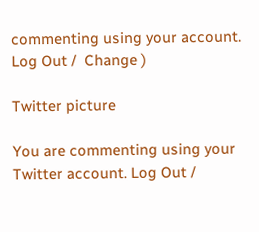commenting using your account. Log Out /  Change )

Twitter picture

You are commenting using your Twitter account. Log Out /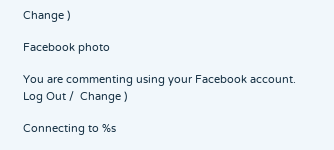Change )

Facebook photo

You are commenting using your Facebook account. Log Out /  Change )

Connecting to %s